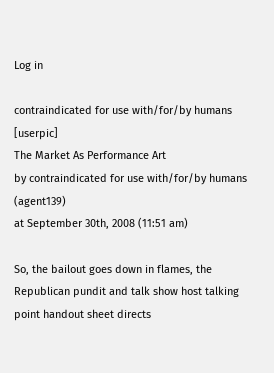Log in

contraindicated for use with/for/by humans [userpic]
The Market As Performance Art
by contraindicated for use with/for/by humans (agent139)
at September 30th, 2008 (11:51 am)

So, the bailout goes down in flames, the Republican pundit and talk show host talking point handout sheet directs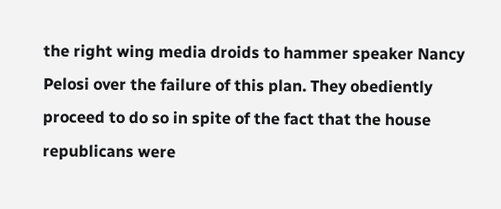the right wing media droids to hammer speaker Nancy Pelosi over the failure of this plan. They obediently proceed to do so in spite of the fact that the house republicans were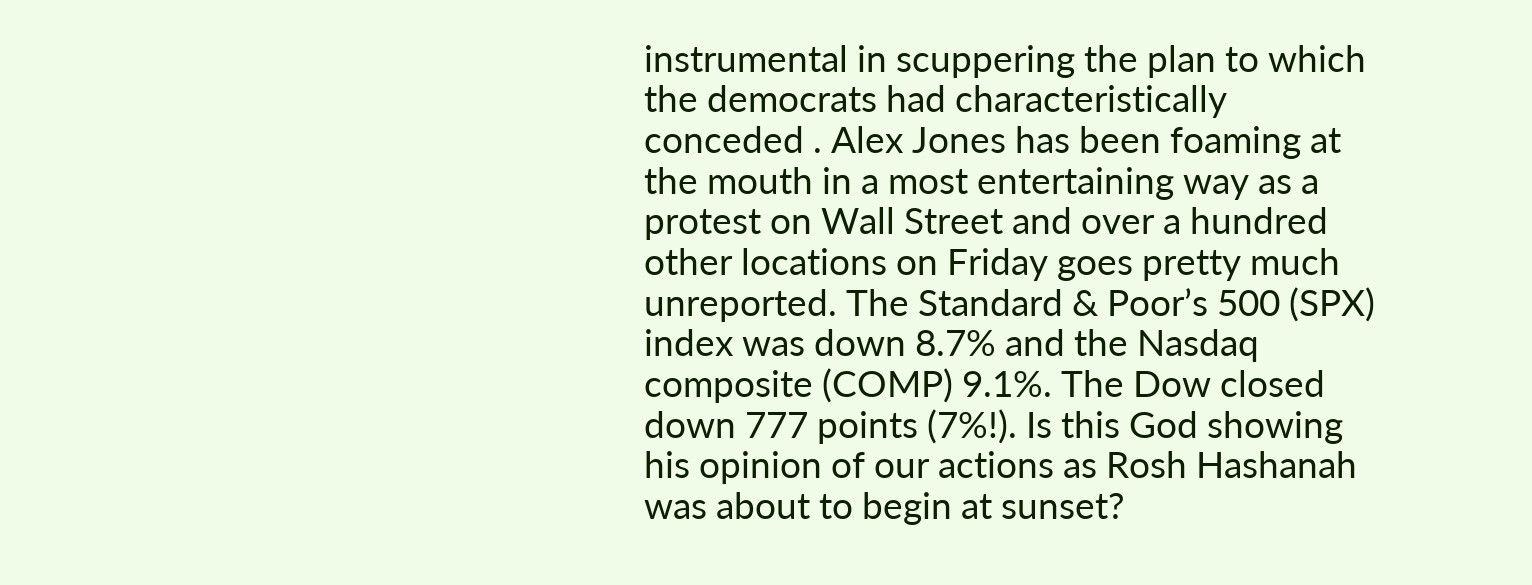instrumental in scuppering the plan to which the democrats had characteristically conceded . Alex Jones has been foaming at the mouth in a most entertaining way as a protest on Wall Street and over a hundred other locations on Friday goes pretty much unreported. The Standard & Poor’s 500 (SPX) index was down 8.7% and the Nasdaq composite (COMP) 9.1%. The Dow closed down 777 points (7%!). Is this God showing his opinion of our actions as Rosh Hashanah was about to begin at sunset?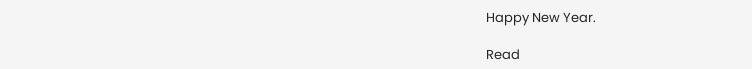Happy New Year.

Read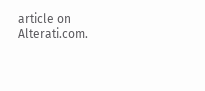article on Alterati.com.